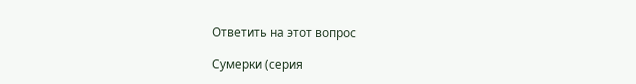Ответить на этот вопрос

Сумерки (серия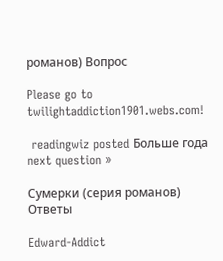романов) Вопрос

Please go to twilightaddiction1901.webs.com!

 readingwiz posted Больше года
next question »

Сумерки (серия романов) Ответы

Edward-Addict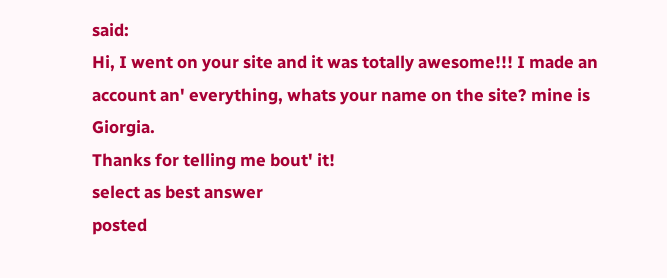said:
Hi, I went on your site and it was totally awesome!!! I made an account an' everything, whats your name on the site? mine is Giorgia.
Thanks for telling me bout' it!
select as best answer
posted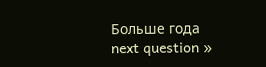Больше года
next question »